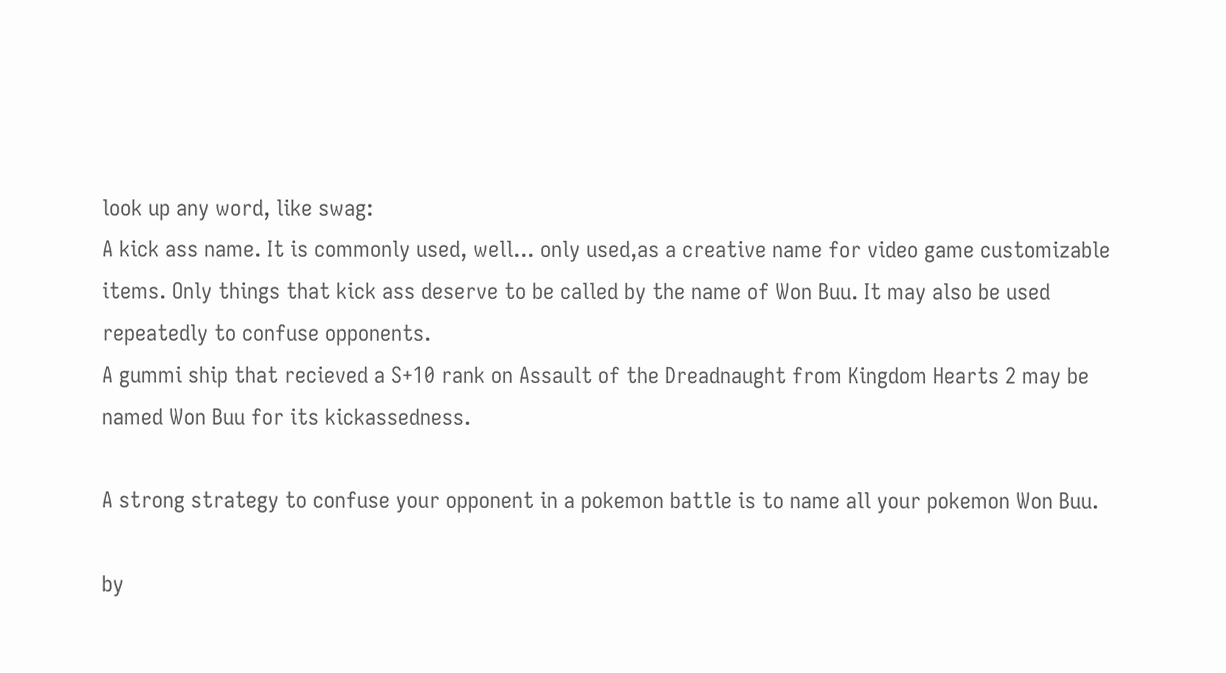look up any word, like swag:
A kick ass name. It is commonly used, well... only used,as a creative name for video game customizable items. Only things that kick ass deserve to be called by the name of Won Buu. It may also be used repeatedly to confuse opponents.
A gummi ship that recieved a S+10 rank on Assault of the Dreadnaught from Kingdom Hearts 2 may be named Won Buu for its kickassedness.

A strong strategy to confuse your opponent in a pokemon battle is to name all your pokemon Won Buu.

by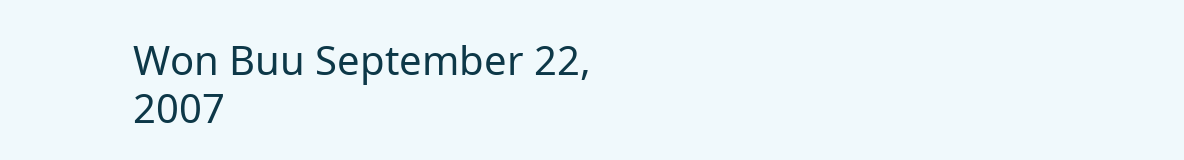Won Buu September 22, 2007